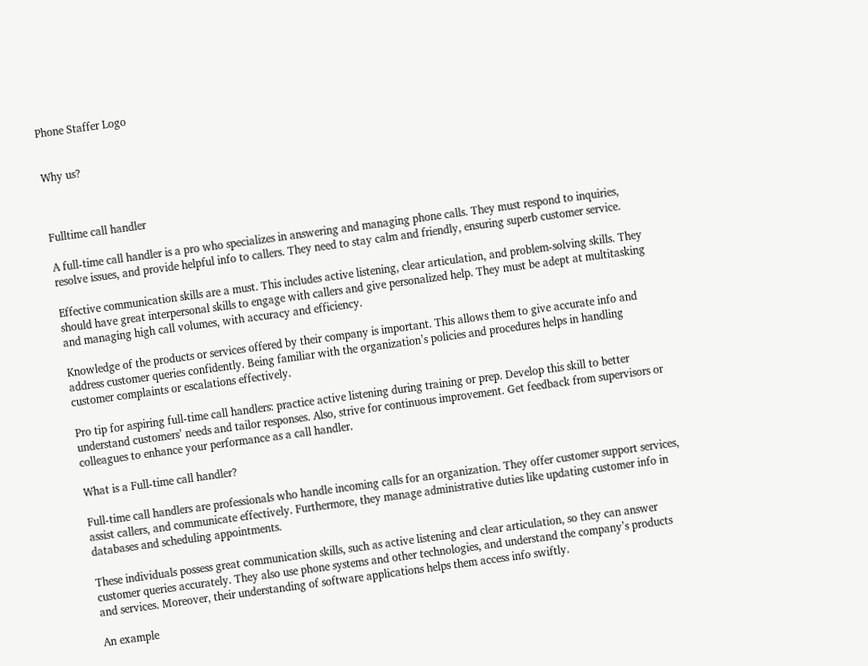Phone Staffer Logo


Why us?



Fulltime call handler

A full-time call handler is a pro who specializes in answering and managing phone calls. They must respond to inquiries, resolve issues, and provide helpful info to callers. They need to stay calm and friendly, ensuring superb customer service.

Effective communication skills are a must. This includes active listening, clear articulation, and problem-solving skills. They should have great interpersonal skills to engage with callers and give personalized help. They must be adept at multitasking and managing high call volumes, with accuracy and efficiency.

Knowledge of the products or services offered by their company is important. This allows them to give accurate info and address customer queries confidently. Being familiar with the organization’s policies and procedures helps in handling customer complaints or escalations effectively.

Pro tip for aspiring full-time call handlers: practice active listening during training or prep. Develop this skill to better understand customers’ needs and tailor responses. Also, strive for continuous improvement. Get feedback from supervisors or colleagues to enhance your performance as a call handler.

What is a Full-time call handler?

Full-time call handlers are professionals who handle incoming calls for an organization. They offer customer support services, assist callers, and communicate effectively. Furthermore, they manage administrative duties like updating customer info in databases and scheduling appointments.

These individuals possess great communication skills, such as active listening and clear articulation, so they can answer customer queries accurately. They also use phone systems and other technologies, and understand the company’s products and services. Moreover, their understanding of software applications helps them access info swiftly.

An example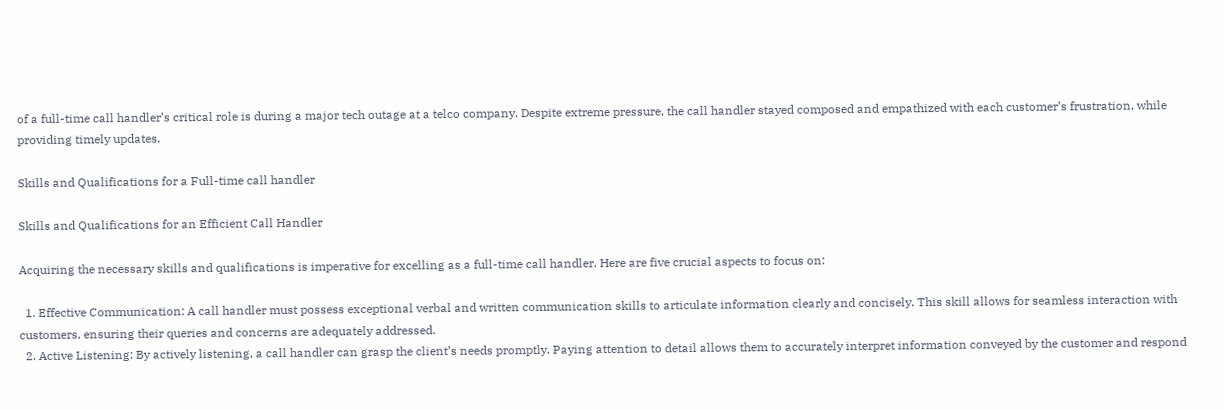of a full-time call handler’s critical role is during a major tech outage at a telco company. Despite extreme pressure, the call handler stayed composed and empathized with each customer’s frustration, while providing timely updates.

Skills and Qualifications for a Full-time call handler

Skills and Qualifications for an Efficient Call Handler

Acquiring the necessary skills and qualifications is imperative for excelling as a full-time call handler. Here are five crucial aspects to focus on:

  1. Effective Communication: A call handler must possess exceptional verbal and written communication skills to articulate information clearly and concisely. This skill allows for seamless interaction with customers, ensuring their queries and concerns are adequately addressed.
  2. Active Listening: By actively listening, a call handler can grasp the client’s needs promptly. Paying attention to detail allows them to accurately interpret information conveyed by the customer and respond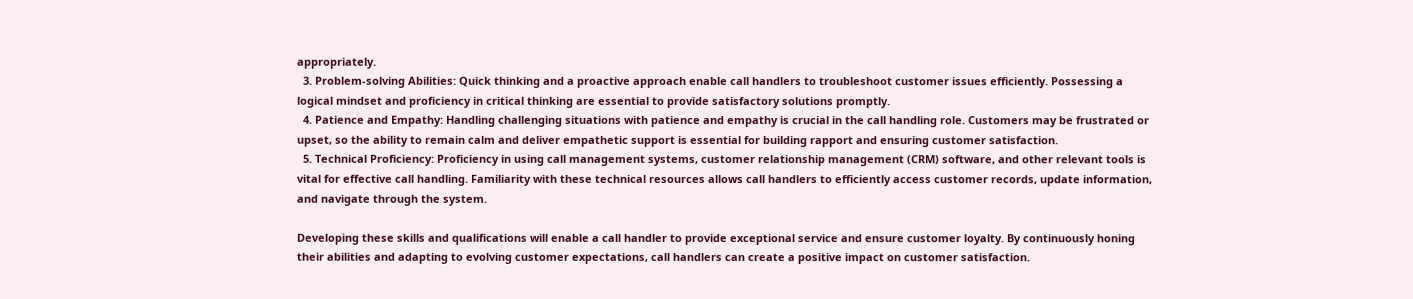appropriately.
  3. Problem-solving Abilities: Quick thinking and a proactive approach enable call handlers to troubleshoot customer issues efficiently. Possessing a logical mindset and proficiency in critical thinking are essential to provide satisfactory solutions promptly.
  4. Patience and Empathy: Handling challenging situations with patience and empathy is crucial in the call handling role. Customers may be frustrated or upset, so the ability to remain calm and deliver empathetic support is essential for building rapport and ensuring customer satisfaction.
  5. Technical Proficiency: Proficiency in using call management systems, customer relationship management (CRM) software, and other relevant tools is vital for effective call handling. Familiarity with these technical resources allows call handlers to efficiently access customer records, update information, and navigate through the system.

Developing these skills and qualifications will enable a call handler to provide exceptional service and ensure customer loyalty. By continuously honing their abilities and adapting to evolving customer expectations, call handlers can create a positive impact on customer satisfaction.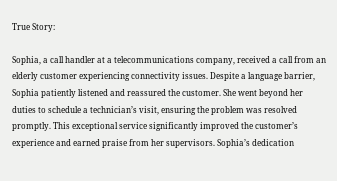True Story:

Sophia, a call handler at a telecommunications company, received a call from an elderly customer experiencing connectivity issues. Despite a language barrier, Sophia patiently listened and reassured the customer. She went beyond her duties to schedule a technician’s visit, ensuring the problem was resolved promptly. This exceptional service significantly improved the customer’s experience and earned praise from her supervisors. Sophia’s dedication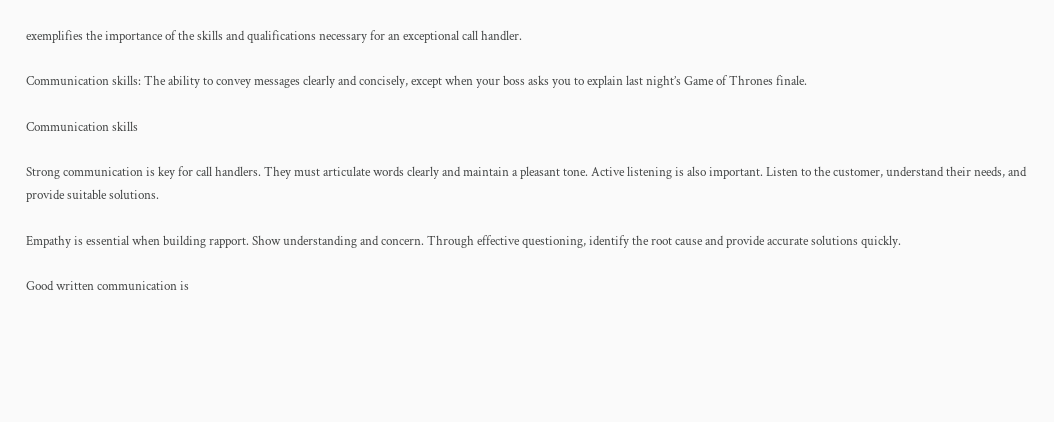exemplifies the importance of the skills and qualifications necessary for an exceptional call handler.

Communication skills: The ability to convey messages clearly and concisely, except when your boss asks you to explain last night’s Game of Thrones finale.

Communication skills

Strong communication is key for call handlers. They must articulate words clearly and maintain a pleasant tone. Active listening is also important. Listen to the customer, understand their needs, and provide suitable solutions.

Empathy is essential when building rapport. Show understanding and concern. Through effective questioning, identify the root cause and provide accurate solutions quickly.

Good written communication is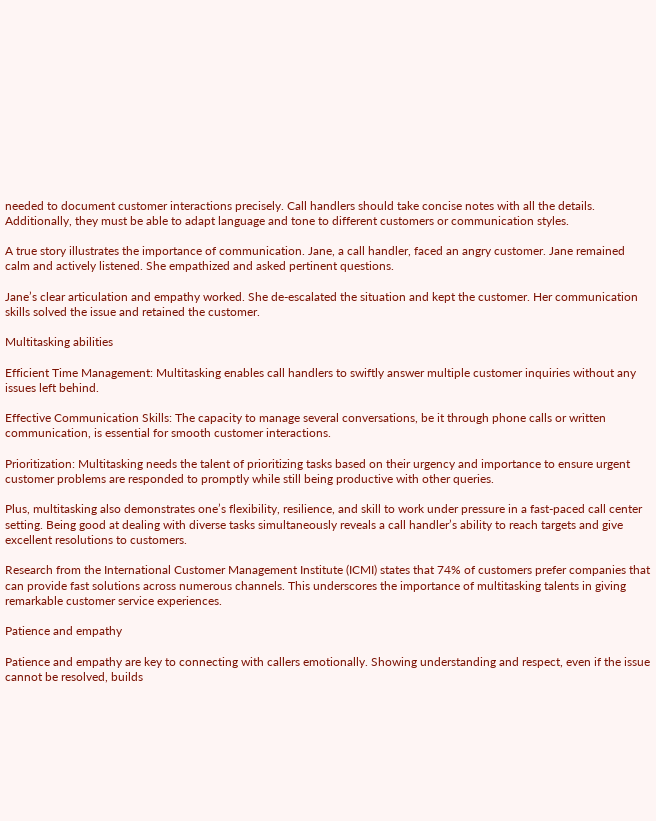needed to document customer interactions precisely. Call handlers should take concise notes with all the details. Additionally, they must be able to adapt language and tone to different customers or communication styles.

A true story illustrates the importance of communication. Jane, a call handler, faced an angry customer. Jane remained calm and actively listened. She empathized and asked pertinent questions.

Jane’s clear articulation and empathy worked. She de-escalated the situation and kept the customer. Her communication skills solved the issue and retained the customer.

Multitasking abilities

Efficient Time Management: Multitasking enables call handlers to swiftly answer multiple customer inquiries without any issues left behind.

Effective Communication Skills: The capacity to manage several conversations, be it through phone calls or written communication, is essential for smooth customer interactions.

Prioritization: Multitasking needs the talent of prioritizing tasks based on their urgency and importance to ensure urgent customer problems are responded to promptly while still being productive with other queries.

Plus, multitasking also demonstrates one’s flexibility, resilience, and skill to work under pressure in a fast-paced call center setting. Being good at dealing with diverse tasks simultaneously reveals a call handler’s ability to reach targets and give excellent resolutions to customers.

Research from the International Customer Management Institute (ICMI) states that 74% of customers prefer companies that can provide fast solutions across numerous channels. This underscores the importance of multitasking talents in giving remarkable customer service experiences.

Patience and empathy

Patience and empathy are key to connecting with callers emotionally. Showing understanding and respect, even if the issue cannot be resolved, builds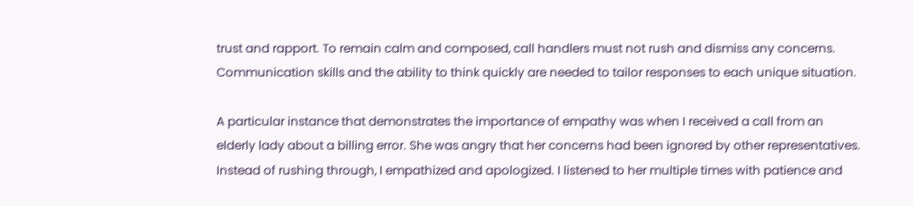trust and rapport. To remain calm and composed, call handlers must not rush and dismiss any concerns. Communication skills and the ability to think quickly are needed to tailor responses to each unique situation.

A particular instance that demonstrates the importance of empathy was when I received a call from an elderly lady about a billing error. She was angry that her concerns had been ignored by other representatives. Instead of rushing through, I empathized and apologized. I listened to her multiple times with patience and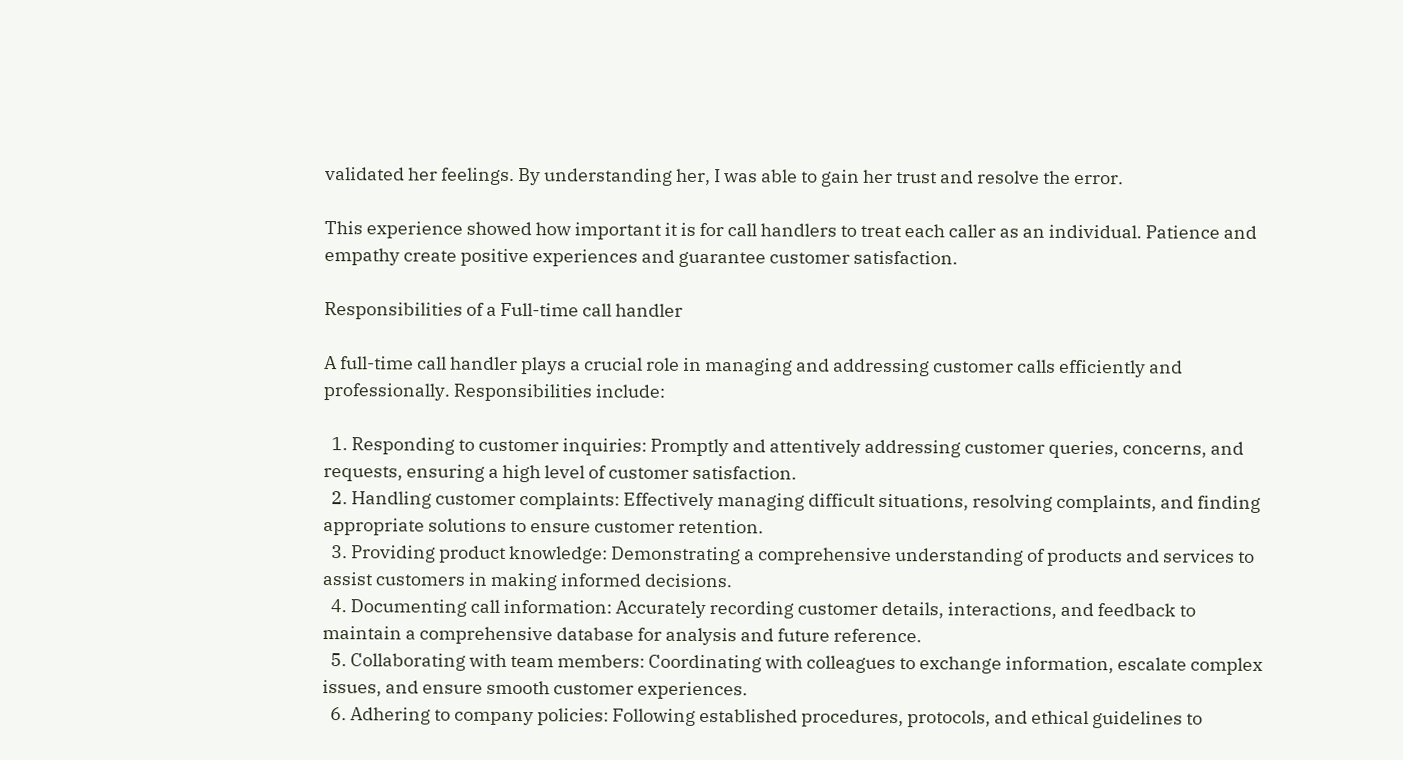validated her feelings. By understanding her, I was able to gain her trust and resolve the error.

This experience showed how important it is for call handlers to treat each caller as an individual. Patience and empathy create positive experiences and guarantee customer satisfaction.

Responsibilities of a Full-time call handler

A full-time call handler plays a crucial role in managing and addressing customer calls efficiently and professionally. Responsibilities include:

  1. Responding to customer inquiries: Promptly and attentively addressing customer queries, concerns, and requests, ensuring a high level of customer satisfaction.
  2. Handling customer complaints: Effectively managing difficult situations, resolving complaints, and finding appropriate solutions to ensure customer retention.
  3. Providing product knowledge: Demonstrating a comprehensive understanding of products and services to assist customers in making informed decisions.
  4. Documenting call information: Accurately recording customer details, interactions, and feedback to maintain a comprehensive database for analysis and future reference.
  5. Collaborating with team members: Coordinating with colleagues to exchange information, escalate complex issues, and ensure smooth customer experiences.
  6. Adhering to company policies: Following established procedures, protocols, and ethical guidelines to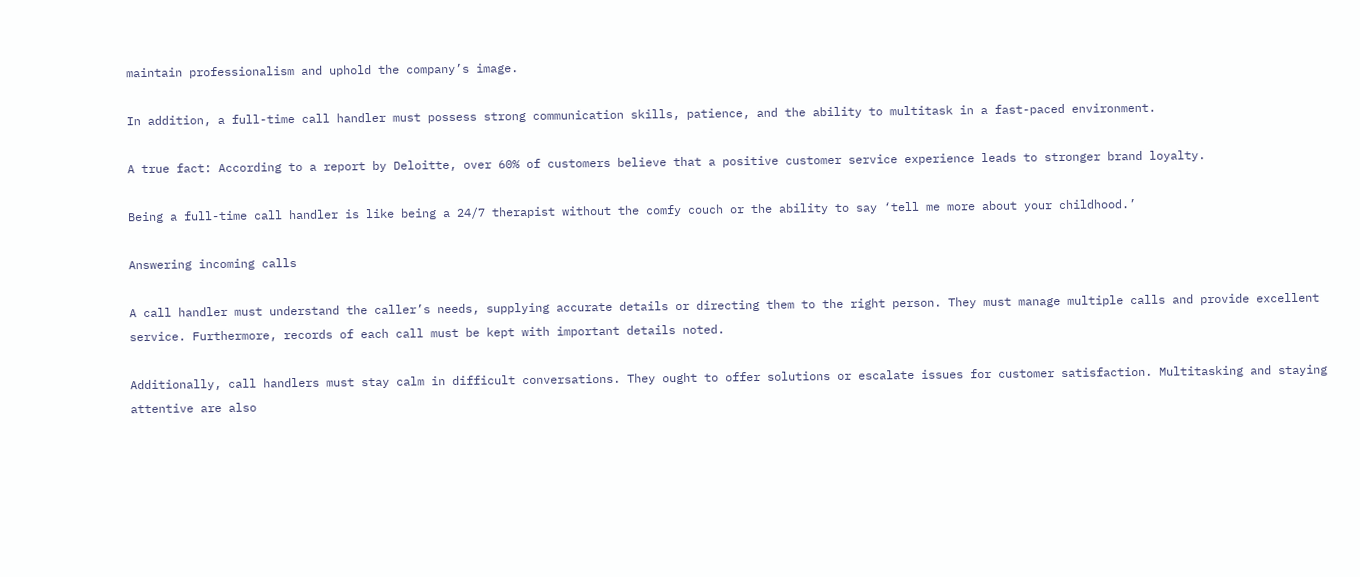maintain professionalism and uphold the company’s image.

In addition, a full-time call handler must possess strong communication skills, patience, and the ability to multitask in a fast-paced environment.

A true fact: According to a report by Deloitte, over 60% of customers believe that a positive customer service experience leads to stronger brand loyalty.

Being a full-time call handler is like being a 24/7 therapist without the comfy couch or the ability to say ‘tell me more about your childhood.’

Answering incoming calls

A call handler must understand the caller’s needs, supplying accurate details or directing them to the right person. They must manage multiple calls and provide excellent service. Furthermore, records of each call must be kept with important details noted.

Additionally, call handlers must stay calm in difficult conversations. They ought to offer solutions or escalate issues for customer satisfaction. Multitasking and staying attentive are also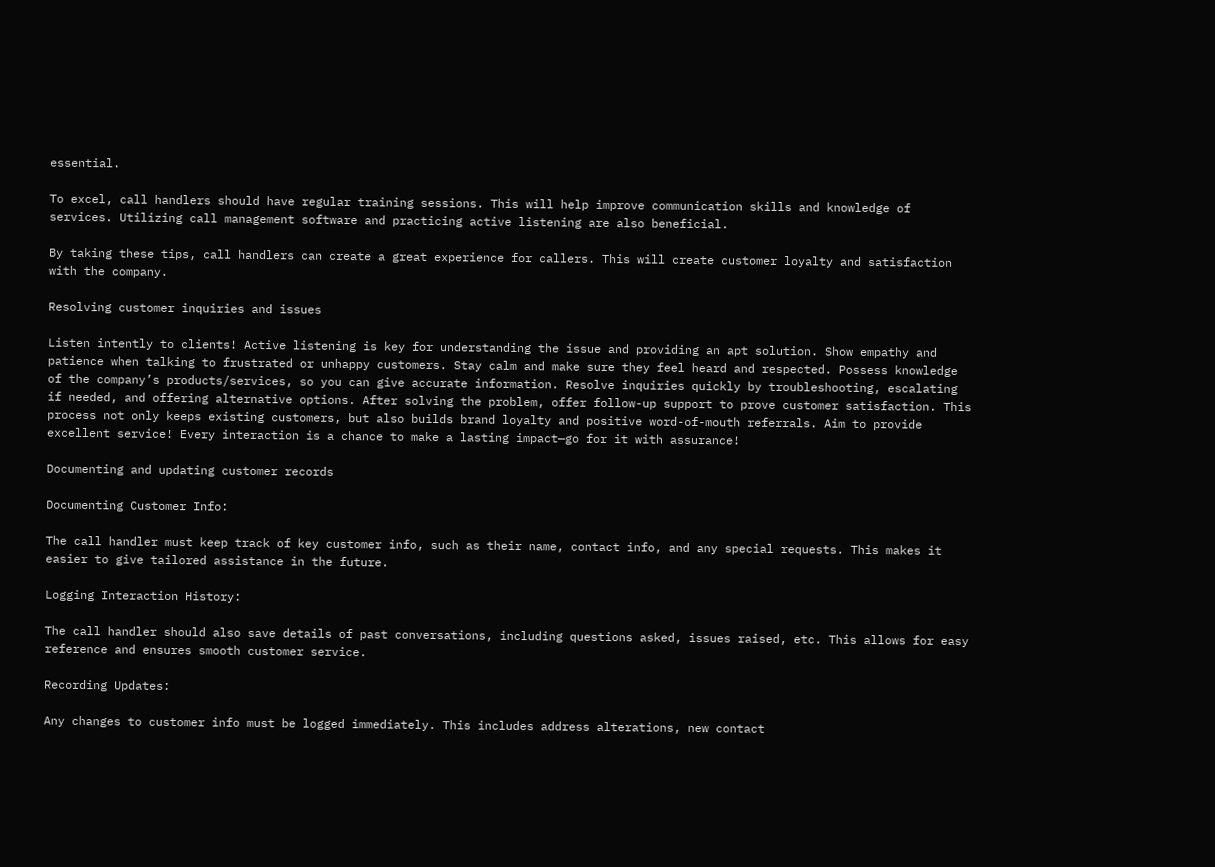essential.

To excel, call handlers should have regular training sessions. This will help improve communication skills and knowledge of services. Utilizing call management software and practicing active listening are also beneficial.

By taking these tips, call handlers can create a great experience for callers. This will create customer loyalty and satisfaction with the company.

Resolving customer inquiries and issues

Listen intently to clients! Active listening is key for understanding the issue and providing an apt solution. Show empathy and patience when talking to frustrated or unhappy customers. Stay calm and make sure they feel heard and respected. Possess knowledge of the company’s products/services, so you can give accurate information. Resolve inquiries quickly by troubleshooting, escalating if needed, and offering alternative options. After solving the problem, offer follow-up support to prove customer satisfaction. This process not only keeps existing customers, but also builds brand loyalty and positive word-of-mouth referrals. Aim to provide excellent service! Every interaction is a chance to make a lasting impact—go for it with assurance!

Documenting and updating customer records

Documenting Customer Info:

The call handler must keep track of key customer info, such as their name, contact info, and any special requests. This makes it easier to give tailored assistance in the future.

Logging Interaction History:

The call handler should also save details of past conversations, including questions asked, issues raised, etc. This allows for easy reference and ensures smooth customer service.

Recording Updates:

Any changes to customer info must be logged immediately. This includes address alterations, new contact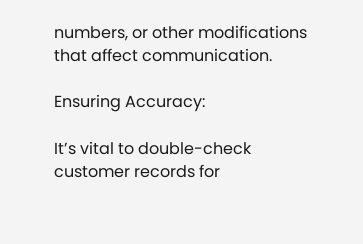numbers, or other modifications that affect communication.

Ensuring Accuracy:

It’s vital to double-check customer records for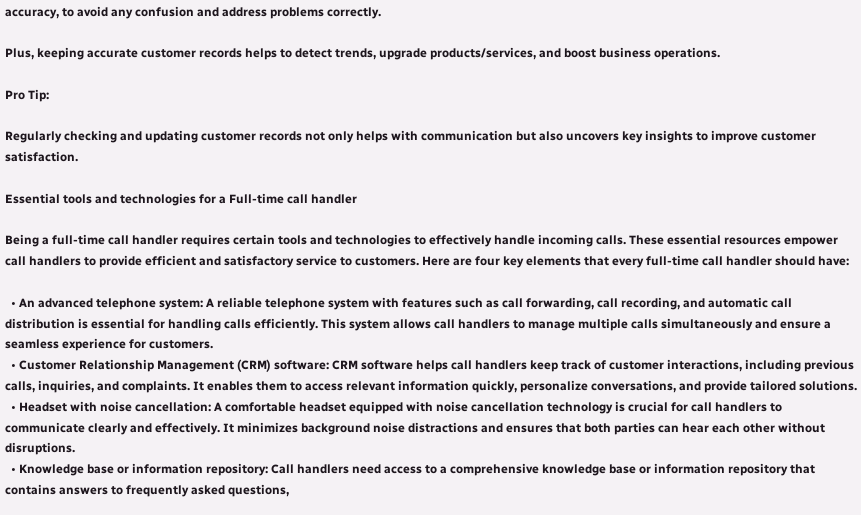accuracy, to avoid any confusion and address problems correctly.

Plus, keeping accurate customer records helps to detect trends, upgrade products/services, and boost business operations.

Pro Tip:

Regularly checking and updating customer records not only helps with communication but also uncovers key insights to improve customer satisfaction.

Essential tools and technologies for a Full-time call handler

Being a full-time call handler requires certain tools and technologies to effectively handle incoming calls. These essential resources empower call handlers to provide efficient and satisfactory service to customers. Here are four key elements that every full-time call handler should have:

  • An advanced telephone system: A reliable telephone system with features such as call forwarding, call recording, and automatic call distribution is essential for handling calls efficiently. This system allows call handlers to manage multiple calls simultaneously and ensure a seamless experience for customers.
  • Customer Relationship Management (CRM) software: CRM software helps call handlers keep track of customer interactions, including previous calls, inquiries, and complaints. It enables them to access relevant information quickly, personalize conversations, and provide tailored solutions.
  • Headset with noise cancellation: A comfortable headset equipped with noise cancellation technology is crucial for call handlers to communicate clearly and effectively. It minimizes background noise distractions and ensures that both parties can hear each other without disruptions.
  • Knowledge base or information repository: Call handlers need access to a comprehensive knowledge base or information repository that contains answers to frequently asked questions,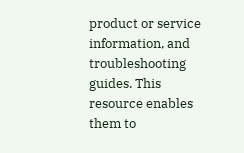product or service information, and troubleshooting guides. This resource enables them to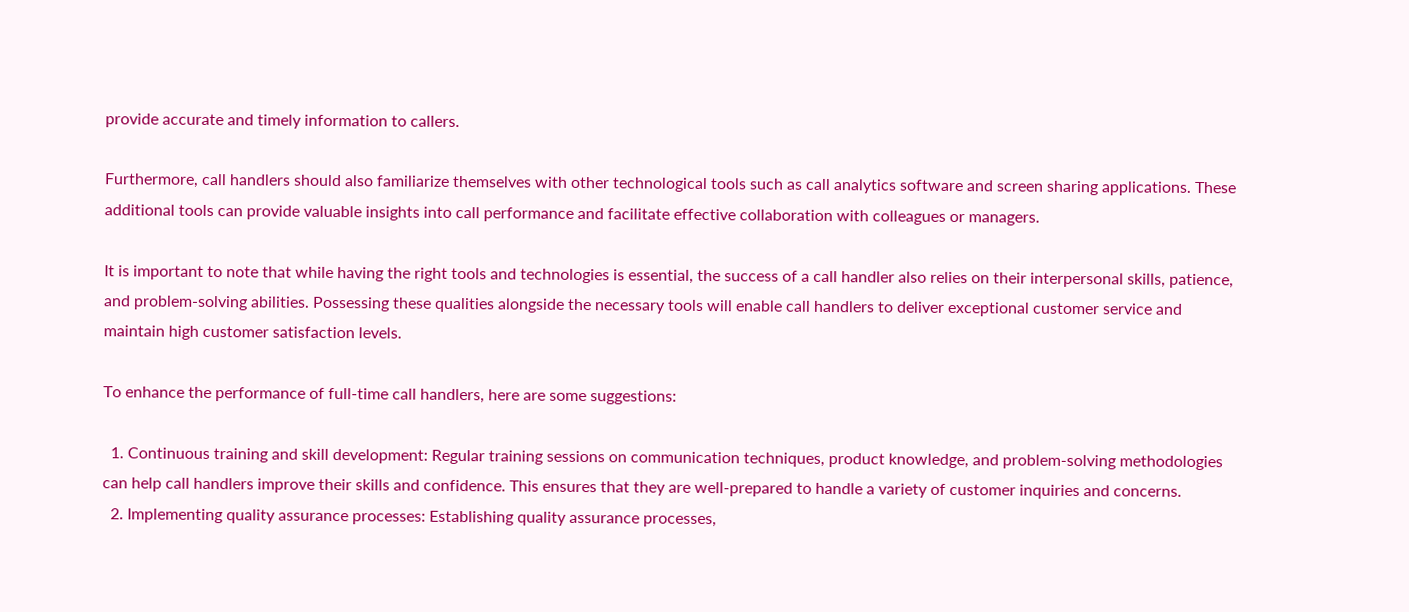provide accurate and timely information to callers.

Furthermore, call handlers should also familiarize themselves with other technological tools such as call analytics software and screen sharing applications. These additional tools can provide valuable insights into call performance and facilitate effective collaboration with colleagues or managers.

It is important to note that while having the right tools and technologies is essential, the success of a call handler also relies on their interpersonal skills, patience, and problem-solving abilities. Possessing these qualities alongside the necessary tools will enable call handlers to deliver exceptional customer service and maintain high customer satisfaction levels.

To enhance the performance of full-time call handlers, here are some suggestions:

  1. Continuous training and skill development: Regular training sessions on communication techniques, product knowledge, and problem-solving methodologies can help call handlers improve their skills and confidence. This ensures that they are well-prepared to handle a variety of customer inquiries and concerns.
  2. Implementing quality assurance processes: Establishing quality assurance processes,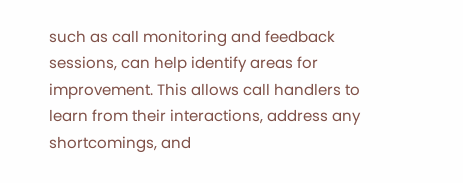such as call monitoring and feedback sessions, can help identify areas for improvement. This allows call handlers to learn from their interactions, address any shortcomings, and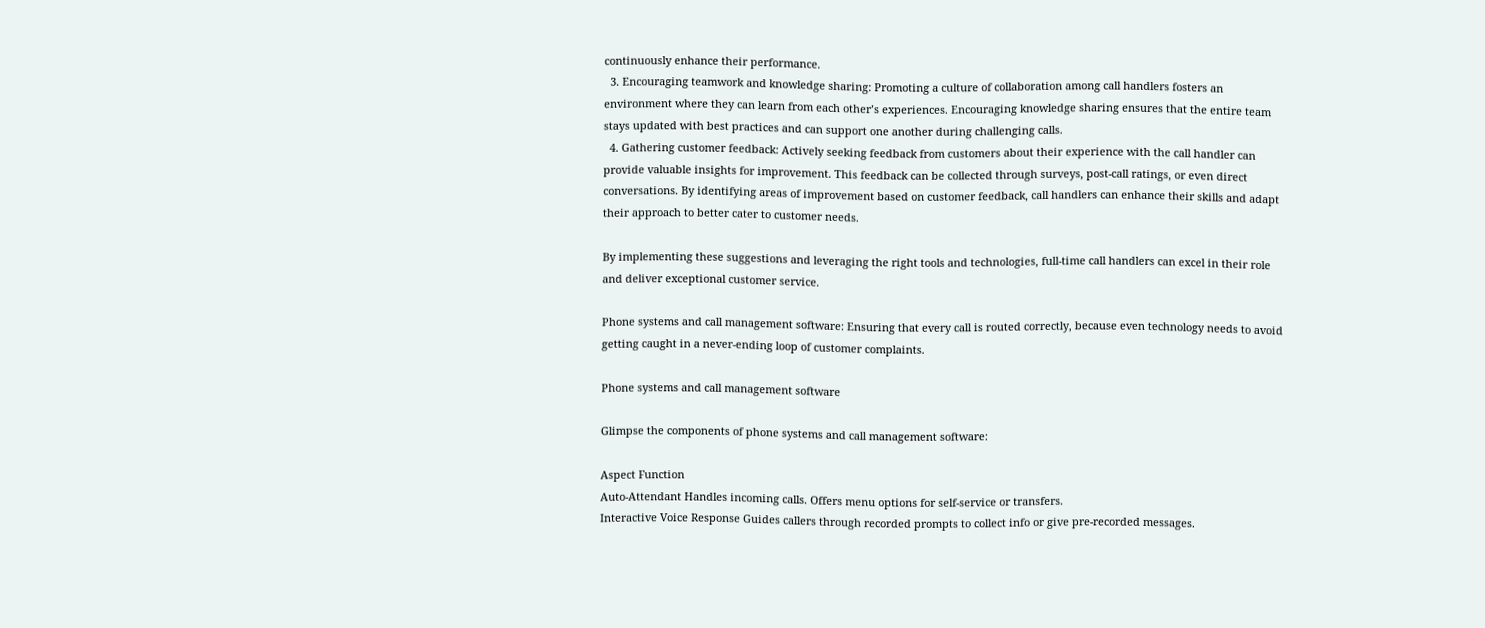continuously enhance their performance.
  3. Encouraging teamwork and knowledge sharing: Promoting a culture of collaboration among call handlers fosters an environment where they can learn from each other’s experiences. Encouraging knowledge sharing ensures that the entire team stays updated with best practices and can support one another during challenging calls.
  4. Gathering customer feedback: Actively seeking feedback from customers about their experience with the call handler can provide valuable insights for improvement. This feedback can be collected through surveys, post-call ratings, or even direct conversations. By identifying areas of improvement based on customer feedback, call handlers can enhance their skills and adapt their approach to better cater to customer needs.

By implementing these suggestions and leveraging the right tools and technologies, full-time call handlers can excel in their role and deliver exceptional customer service.

Phone systems and call management software: Ensuring that every call is routed correctly, because even technology needs to avoid getting caught in a never-ending loop of customer complaints.

Phone systems and call management software

Glimpse the components of phone systems and call management software:

Aspect Function
Auto-Attendant Handles incoming calls. Offers menu options for self-service or transfers.
Interactive Voice Response Guides callers through recorded prompts to collect info or give pre-recorded messages.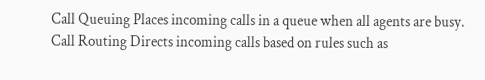Call Queuing Places incoming calls in a queue when all agents are busy.
Call Routing Directs incoming calls based on rules such as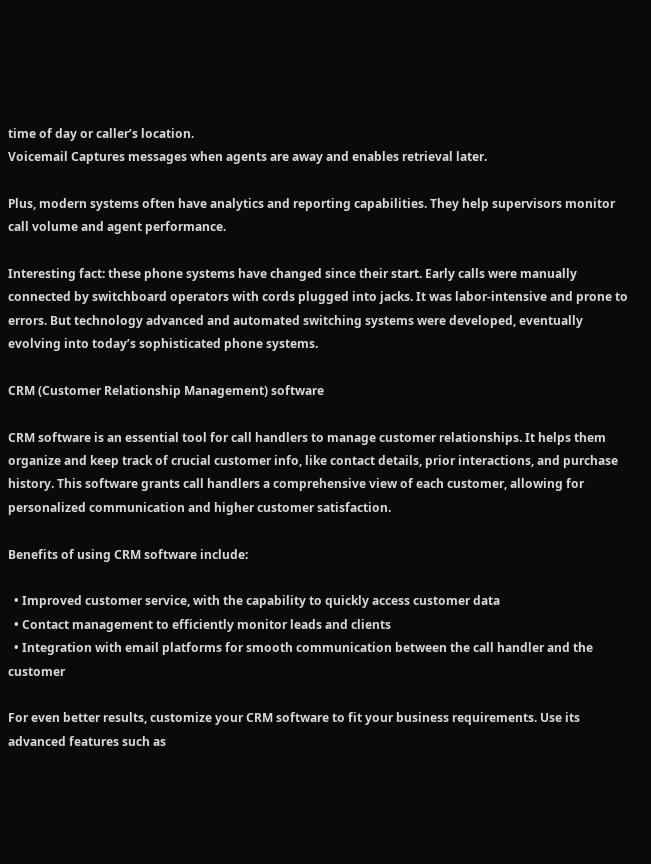time of day or caller’s location.
Voicemail Captures messages when agents are away and enables retrieval later.

Plus, modern systems often have analytics and reporting capabilities. They help supervisors monitor call volume and agent performance.

Interesting fact: these phone systems have changed since their start. Early calls were manually connected by switchboard operators with cords plugged into jacks. It was labor-intensive and prone to errors. But technology advanced and automated switching systems were developed, eventually evolving into today’s sophisticated phone systems.

CRM (Customer Relationship Management) software

CRM software is an essential tool for call handlers to manage customer relationships. It helps them organize and keep track of crucial customer info, like contact details, prior interactions, and purchase history. This software grants call handlers a comprehensive view of each customer, allowing for personalized communication and higher customer satisfaction.

Benefits of using CRM software include:

  • Improved customer service, with the capability to quickly access customer data
  • Contact management to efficiently monitor leads and clients
  • Integration with email platforms for smooth communication between the call handler and the customer

For even better results, customize your CRM software to fit your business requirements. Use its advanced features such as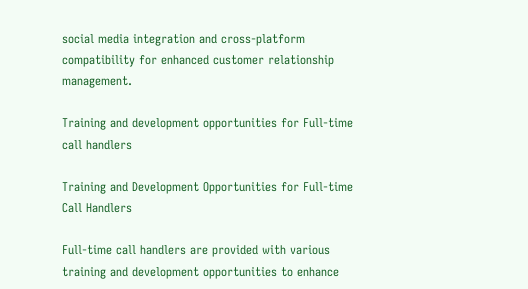social media integration and cross-platform compatibility for enhanced customer relationship management.

Training and development opportunities for Full-time call handlers

Training and Development Opportunities for Full-time Call Handlers

Full-time call handlers are provided with various training and development opportunities to enhance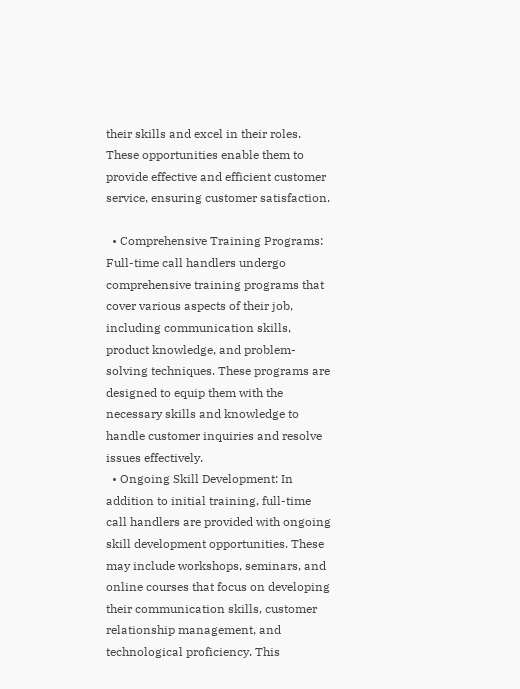their skills and excel in their roles. These opportunities enable them to provide effective and efficient customer service, ensuring customer satisfaction.

  • Comprehensive Training Programs: Full-time call handlers undergo comprehensive training programs that cover various aspects of their job, including communication skills, product knowledge, and problem-solving techniques. These programs are designed to equip them with the necessary skills and knowledge to handle customer inquiries and resolve issues effectively.
  • Ongoing Skill Development: In addition to initial training, full-time call handlers are provided with ongoing skill development opportunities. These may include workshops, seminars, and online courses that focus on developing their communication skills, customer relationship management, and technological proficiency. This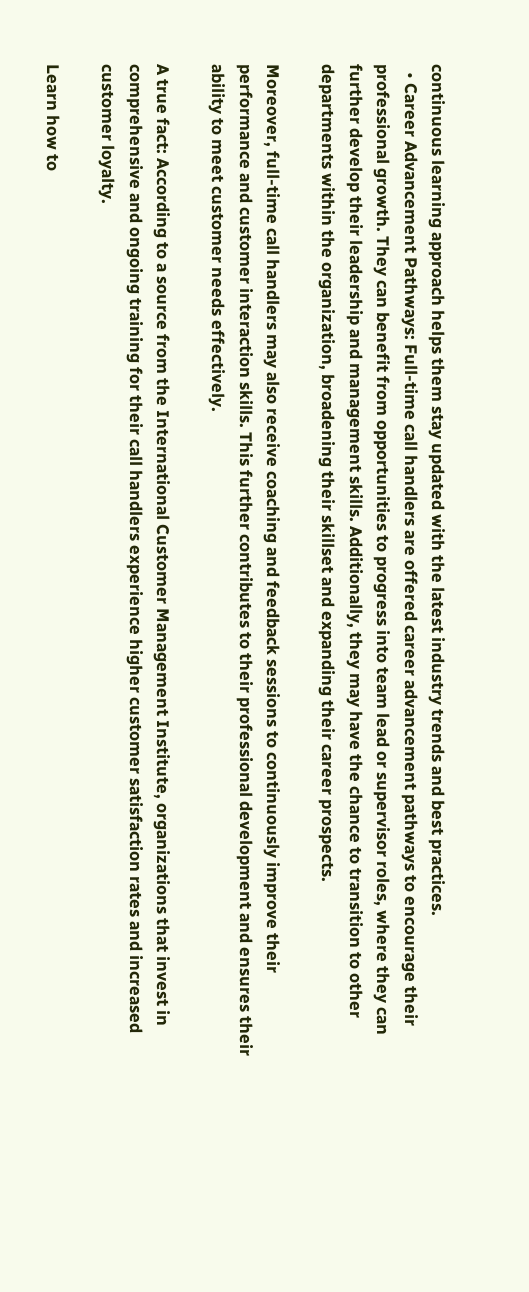continuous learning approach helps them stay updated with the latest industry trends and best practices.
  • Career Advancement Pathways: Full-time call handlers are offered career advancement pathways to encourage their professional growth. They can benefit from opportunities to progress into team lead or supervisor roles, where they can further develop their leadership and management skills. Additionally, they may have the chance to transition to other departments within the organization, broadening their skillset and expanding their career prospects.

Moreover, full-time call handlers may also receive coaching and feedback sessions to continuously improve their performance and customer interaction skills. This further contributes to their professional development and ensures their ability to meet customer needs effectively.

A true fact: According to a source from the International Customer Management Institute, organizations that invest in comprehensive and ongoing training for their call handlers experience higher customer satisfaction rates and increased customer loyalty.

Learn how to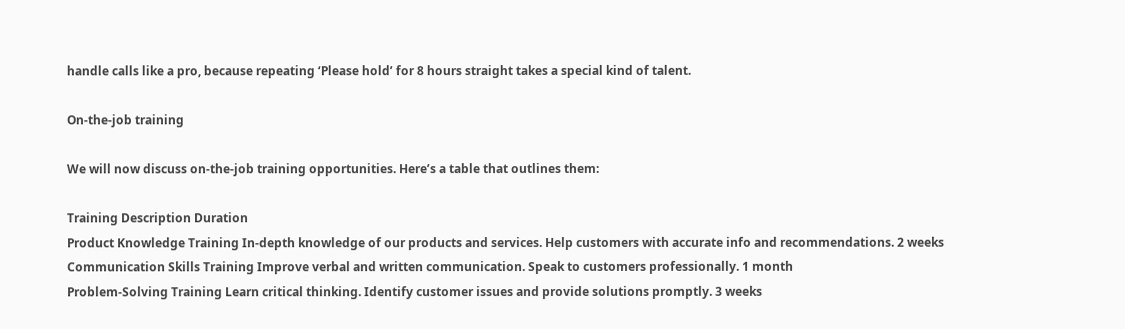handle calls like a pro, because repeating ‘Please hold’ for 8 hours straight takes a special kind of talent.

On-the-job training

We will now discuss on-the-job training opportunities. Here’s a table that outlines them:

Training Description Duration
Product Knowledge Training In-depth knowledge of our products and services. Help customers with accurate info and recommendations. 2 weeks
Communication Skills Training Improve verbal and written communication. Speak to customers professionally. 1 month
Problem-Solving Training Learn critical thinking. Identify customer issues and provide solutions promptly. 3 weeks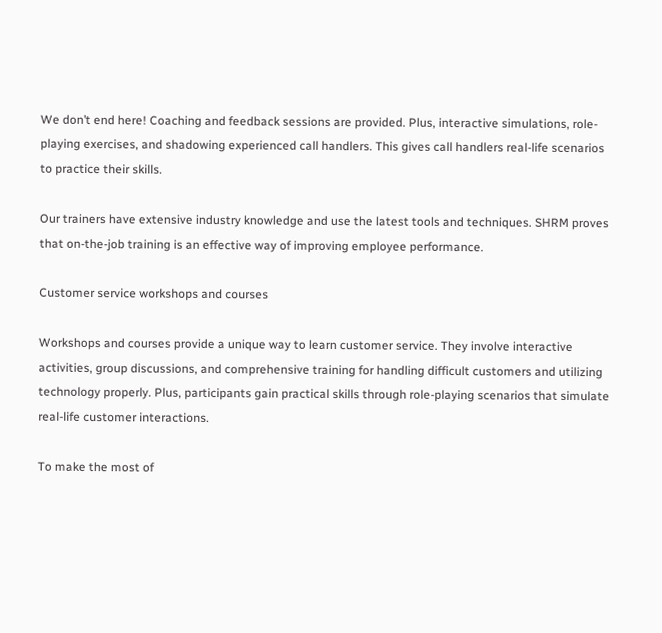We don’t end here! Coaching and feedback sessions are provided. Plus, interactive simulations, role-playing exercises, and shadowing experienced call handlers. This gives call handlers real-life scenarios to practice their skills.

Our trainers have extensive industry knowledge and use the latest tools and techniques. SHRM proves that on-the-job training is an effective way of improving employee performance.

Customer service workshops and courses

Workshops and courses provide a unique way to learn customer service. They involve interactive activities, group discussions, and comprehensive training for handling difficult customers and utilizing technology properly. Plus, participants gain practical skills through role-playing scenarios that simulate real-life customer interactions.

To make the most of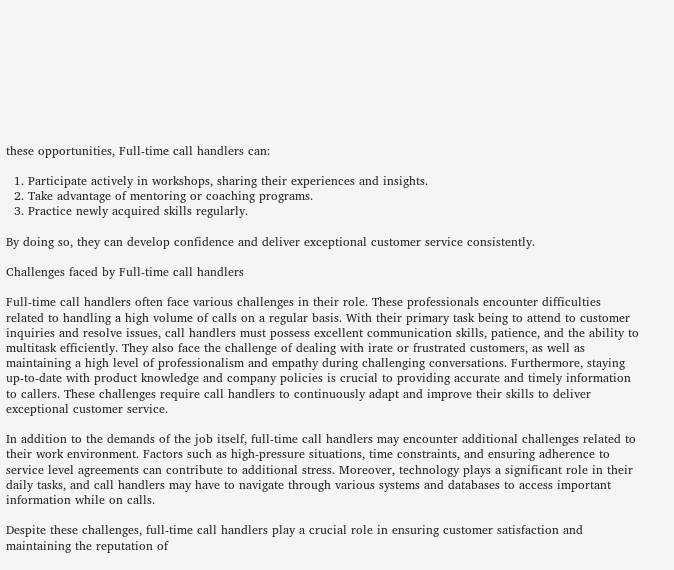these opportunities, Full-time call handlers can:

  1. Participate actively in workshops, sharing their experiences and insights.
  2. Take advantage of mentoring or coaching programs.
  3. Practice newly acquired skills regularly.

By doing so, they can develop confidence and deliver exceptional customer service consistently.

Challenges faced by Full-time call handlers

Full-time call handlers often face various challenges in their role. These professionals encounter difficulties related to handling a high volume of calls on a regular basis. With their primary task being to attend to customer inquiries and resolve issues, call handlers must possess excellent communication skills, patience, and the ability to multitask efficiently. They also face the challenge of dealing with irate or frustrated customers, as well as maintaining a high level of professionalism and empathy during challenging conversations. Furthermore, staying up-to-date with product knowledge and company policies is crucial to providing accurate and timely information to callers. These challenges require call handlers to continuously adapt and improve their skills to deliver exceptional customer service.

In addition to the demands of the job itself, full-time call handlers may encounter additional challenges related to their work environment. Factors such as high-pressure situations, time constraints, and ensuring adherence to service level agreements can contribute to additional stress. Moreover, technology plays a significant role in their daily tasks, and call handlers may have to navigate through various systems and databases to access important information while on calls.

Despite these challenges, full-time call handlers play a crucial role in ensuring customer satisfaction and maintaining the reputation of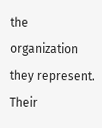the organization they represent. Their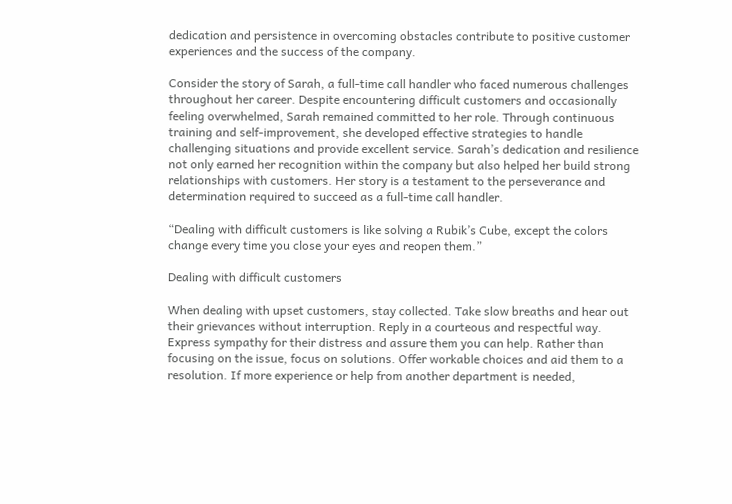dedication and persistence in overcoming obstacles contribute to positive customer experiences and the success of the company.

Consider the story of Sarah, a full-time call handler who faced numerous challenges throughout her career. Despite encountering difficult customers and occasionally feeling overwhelmed, Sarah remained committed to her role. Through continuous training and self-improvement, she developed effective strategies to handle challenging situations and provide excellent service. Sarah’s dedication and resilience not only earned her recognition within the company but also helped her build strong relationships with customers. Her story is a testament to the perseverance and determination required to succeed as a full-time call handler.

“Dealing with difficult customers is like solving a Rubik’s Cube, except the colors change every time you close your eyes and reopen them.”

Dealing with difficult customers

When dealing with upset customers, stay collected. Take slow breaths and hear out their grievances without interruption. Reply in a courteous and respectful way. Express sympathy for their distress and assure them you can help. Rather than focusing on the issue, focus on solutions. Offer workable choices and aid them to a resolution. If more experience or help from another department is needed,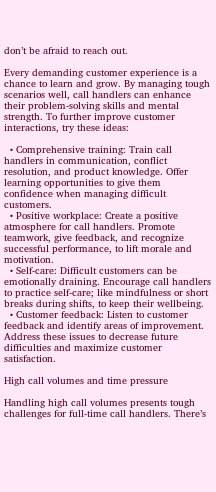don’t be afraid to reach out.

Every demanding customer experience is a chance to learn and grow. By managing tough scenarios well, call handlers can enhance their problem-solving skills and mental strength. To further improve customer interactions, try these ideas:

  • Comprehensive training: Train call handlers in communication, conflict resolution, and product knowledge. Offer learning opportunities to give them confidence when managing difficult customers.
  • Positive workplace: Create a positive atmosphere for call handlers. Promote teamwork, give feedback, and recognize successful performance, to lift morale and motivation.
  • Self-care: Difficult customers can be emotionally draining. Encourage call handlers to practice self-care; like mindfulness or short breaks during shifts, to keep their wellbeing.
  • Customer feedback: Listen to customer feedback and identify areas of improvement. Address these issues to decrease future difficulties and maximize customer satisfaction.

High call volumes and time pressure

Handling high call volumes presents tough challenges for full-time call handlers. There’s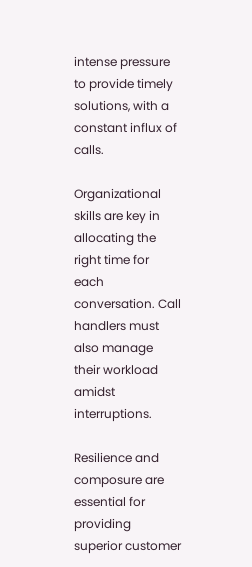intense pressure to provide timely solutions, with a constant influx of calls.

Organizational skills are key in allocating the right time for each conversation. Call handlers must also manage their workload amidst interruptions.

Resilience and composure are essential for providing superior customer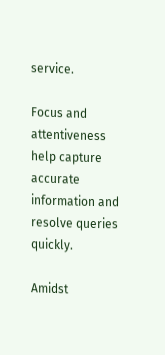service.

Focus and attentiveness help capture accurate information and resolve queries quickly.

Amidst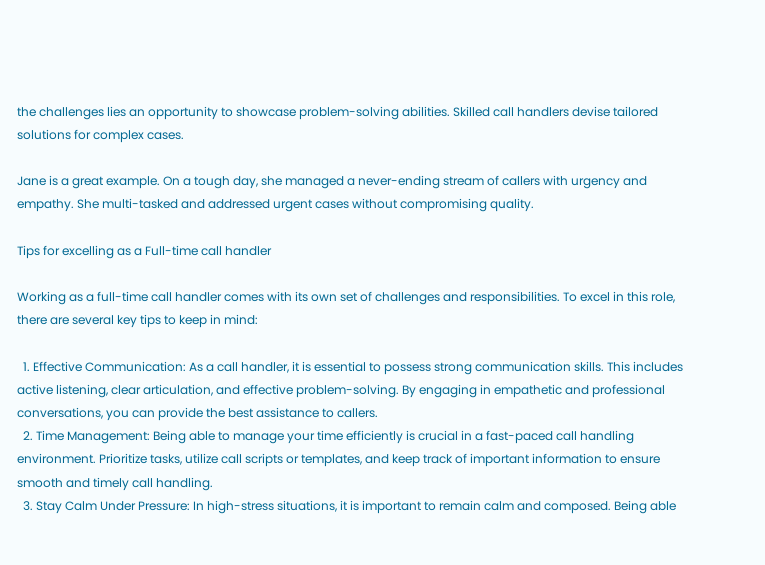the challenges lies an opportunity to showcase problem-solving abilities. Skilled call handlers devise tailored solutions for complex cases.

Jane is a great example. On a tough day, she managed a never-ending stream of callers with urgency and empathy. She multi-tasked and addressed urgent cases without compromising quality.

Tips for excelling as a Full-time call handler

Working as a full-time call handler comes with its own set of challenges and responsibilities. To excel in this role, there are several key tips to keep in mind:

  1. Effective Communication: As a call handler, it is essential to possess strong communication skills. This includes active listening, clear articulation, and effective problem-solving. By engaging in empathetic and professional conversations, you can provide the best assistance to callers.
  2. Time Management: Being able to manage your time efficiently is crucial in a fast-paced call handling environment. Prioritize tasks, utilize call scripts or templates, and keep track of important information to ensure smooth and timely call handling.
  3. Stay Calm Under Pressure: In high-stress situations, it is important to remain calm and composed. Being able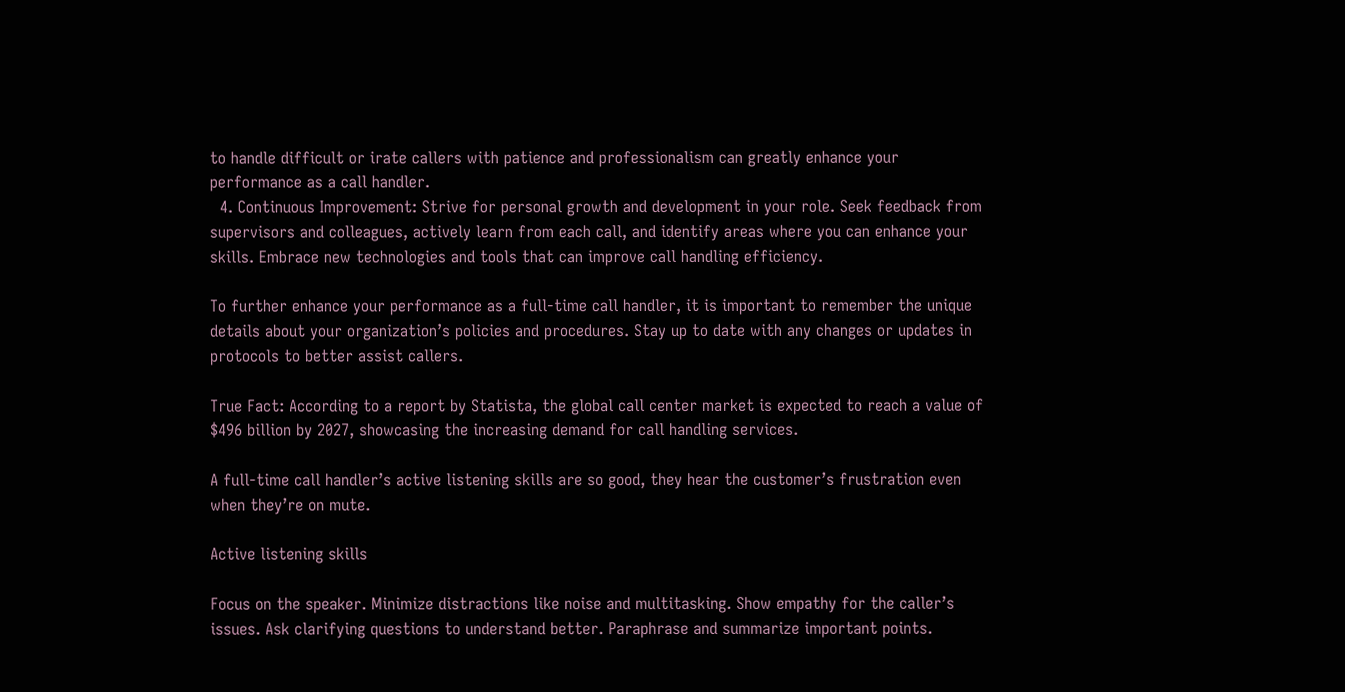to handle difficult or irate callers with patience and professionalism can greatly enhance your performance as a call handler.
  4. Continuous Improvement: Strive for personal growth and development in your role. Seek feedback from supervisors and colleagues, actively learn from each call, and identify areas where you can enhance your skills. Embrace new technologies and tools that can improve call handling efficiency.

To further enhance your performance as a full-time call handler, it is important to remember the unique details about your organization’s policies and procedures. Stay up to date with any changes or updates in protocols to better assist callers.

True Fact: According to a report by Statista, the global call center market is expected to reach a value of $496 billion by 2027, showcasing the increasing demand for call handling services.

A full-time call handler’s active listening skills are so good, they hear the customer’s frustration even when they’re on mute.

Active listening skills

Focus on the speaker. Minimize distractions like noise and multitasking. Show empathy for the caller’s issues. Ask clarifying questions to understand better. Paraphrase and summarize important points.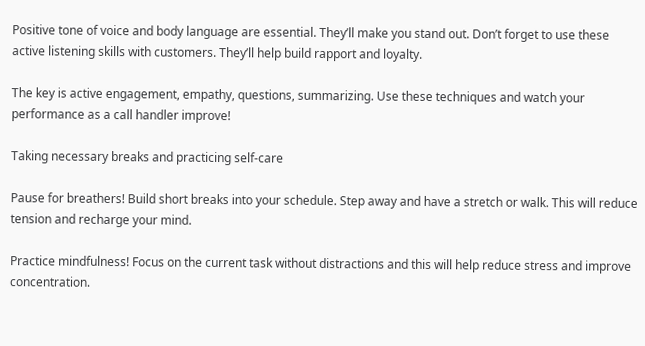Positive tone of voice and body language are essential. They’ll make you stand out. Don’t forget to use these active listening skills with customers. They’ll help build rapport and loyalty.

The key is active engagement, empathy, questions, summarizing. Use these techniques and watch your performance as a call handler improve!

Taking necessary breaks and practicing self-care

Pause for breathers! Build short breaks into your schedule. Step away and have a stretch or walk. This will reduce tension and recharge your mind.

Practice mindfulness! Focus on the current task without distractions and this will help reduce stress and improve concentration.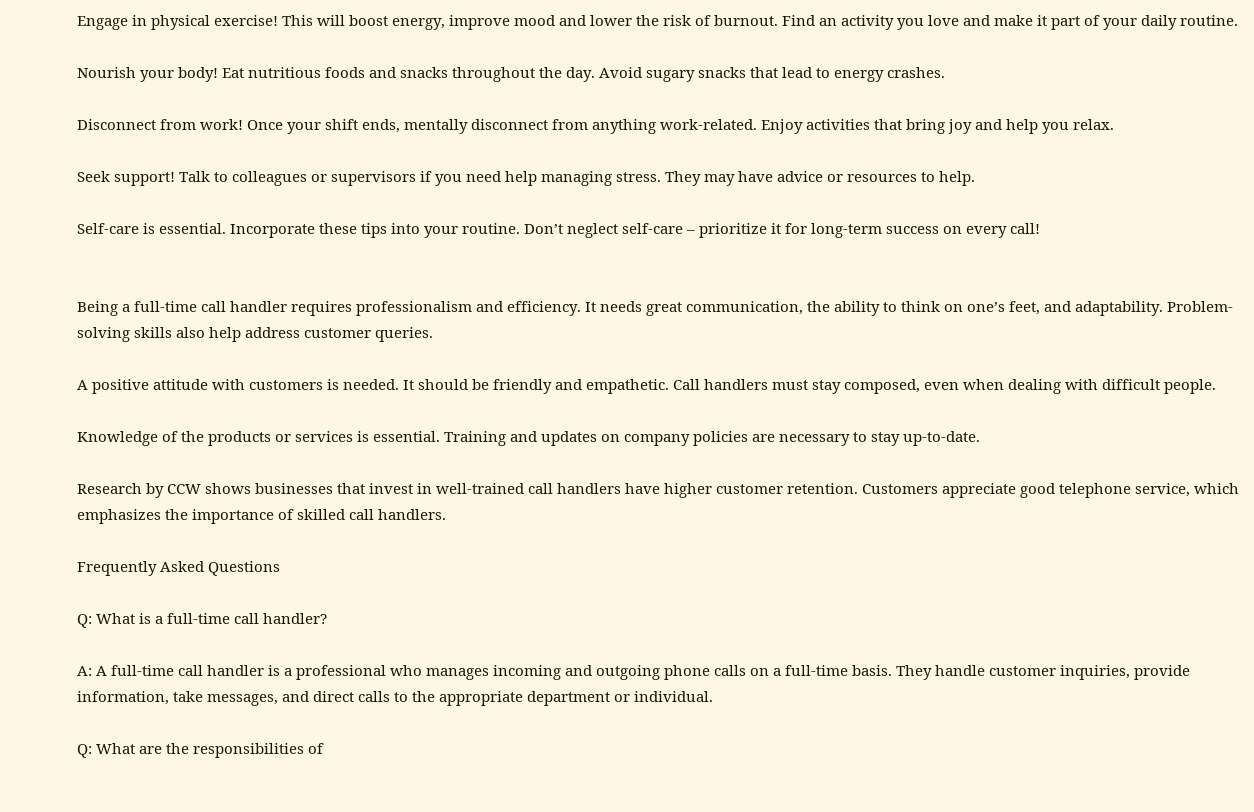Engage in physical exercise! This will boost energy, improve mood and lower the risk of burnout. Find an activity you love and make it part of your daily routine.

Nourish your body! Eat nutritious foods and snacks throughout the day. Avoid sugary snacks that lead to energy crashes.

Disconnect from work! Once your shift ends, mentally disconnect from anything work-related. Enjoy activities that bring joy and help you relax.

Seek support! Talk to colleagues or supervisors if you need help managing stress. They may have advice or resources to help.

Self-care is essential. Incorporate these tips into your routine. Don’t neglect self-care – prioritize it for long-term success on every call!


Being a full-time call handler requires professionalism and efficiency. It needs great communication, the ability to think on one’s feet, and adaptability. Problem-solving skills also help address customer queries.

A positive attitude with customers is needed. It should be friendly and empathetic. Call handlers must stay composed, even when dealing with difficult people.

Knowledge of the products or services is essential. Training and updates on company policies are necessary to stay up-to-date.

Research by CCW shows businesses that invest in well-trained call handlers have higher customer retention. Customers appreciate good telephone service, which emphasizes the importance of skilled call handlers.

Frequently Asked Questions

Q: What is a full-time call handler?

A: A full-time call handler is a professional who manages incoming and outgoing phone calls on a full-time basis. They handle customer inquiries, provide information, take messages, and direct calls to the appropriate department or individual.

Q: What are the responsibilities of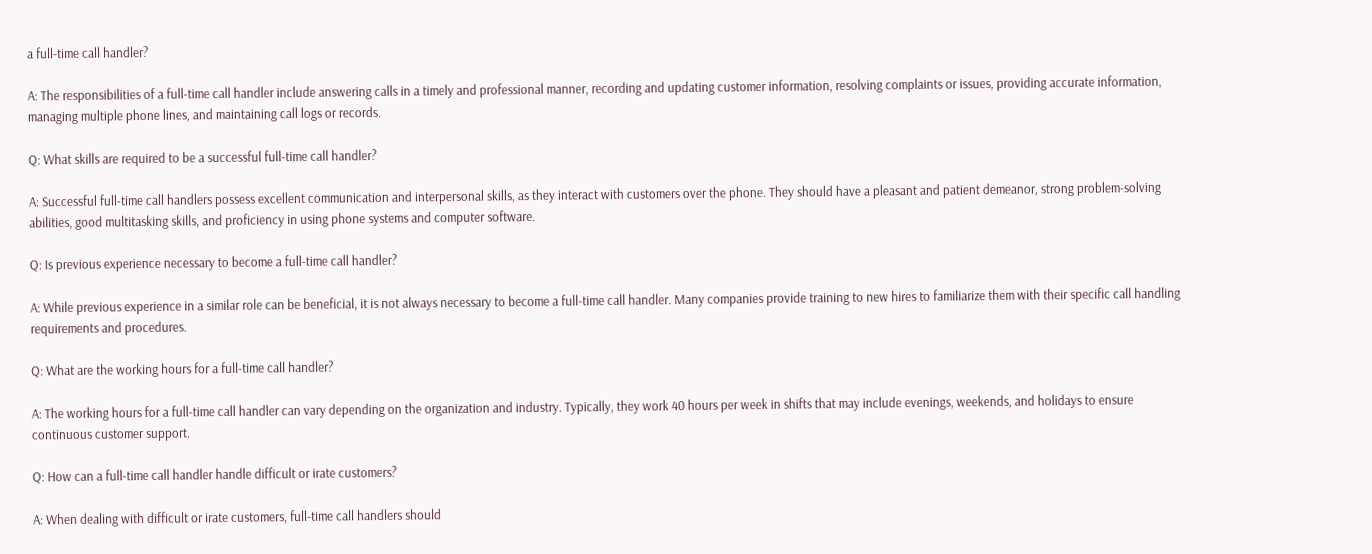a full-time call handler?

A: The responsibilities of a full-time call handler include answering calls in a timely and professional manner, recording and updating customer information, resolving complaints or issues, providing accurate information, managing multiple phone lines, and maintaining call logs or records.

Q: What skills are required to be a successful full-time call handler?

A: Successful full-time call handlers possess excellent communication and interpersonal skills, as they interact with customers over the phone. They should have a pleasant and patient demeanor, strong problem-solving abilities, good multitasking skills, and proficiency in using phone systems and computer software.

Q: Is previous experience necessary to become a full-time call handler?

A: While previous experience in a similar role can be beneficial, it is not always necessary to become a full-time call handler. Many companies provide training to new hires to familiarize them with their specific call handling requirements and procedures.

Q: What are the working hours for a full-time call handler?

A: The working hours for a full-time call handler can vary depending on the organization and industry. Typically, they work 40 hours per week in shifts that may include evenings, weekends, and holidays to ensure continuous customer support.

Q: How can a full-time call handler handle difficult or irate customers?

A: When dealing with difficult or irate customers, full-time call handlers should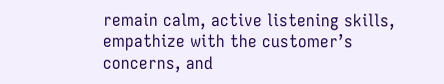remain calm, active listening skills, empathize with the customer’s concerns, and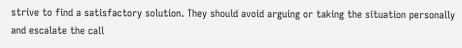strive to find a satisfactory solution. They should avoid arguing or taking the situation personally and escalate the call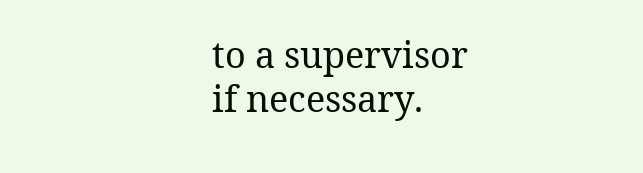to a supervisor if necessary.